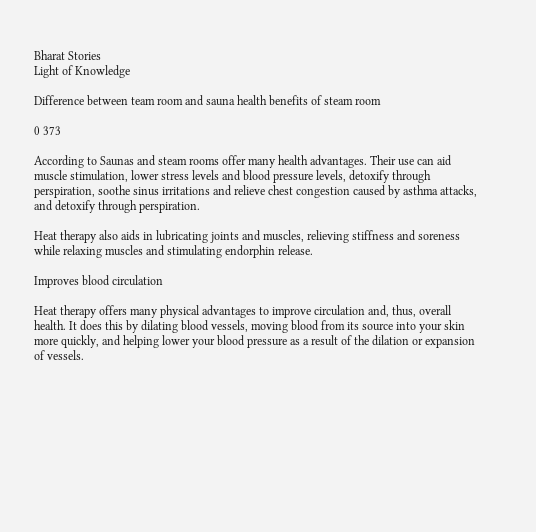Bharat Stories
Light of Knowledge

Difference between team room and sauna health benefits of steam room

0 373

According to Saunas and steam rooms offer many health advantages. Their use can aid muscle stimulation, lower stress levels and blood pressure levels, detoxify through perspiration, soothe sinus irritations and relieve chest congestion caused by asthma attacks, and detoxify through perspiration.

Heat therapy also aids in lubricating joints and muscles, relieving stiffness and soreness while relaxing muscles and stimulating endorphin release.

Improves blood circulation

Heat therapy offers many physical advantages to improve circulation and, thus, overall health. It does this by dilating blood vessels, moving blood from its source into your skin more quickly, and helping lower your blood pressure as a result of the dilation or expansion of vessels.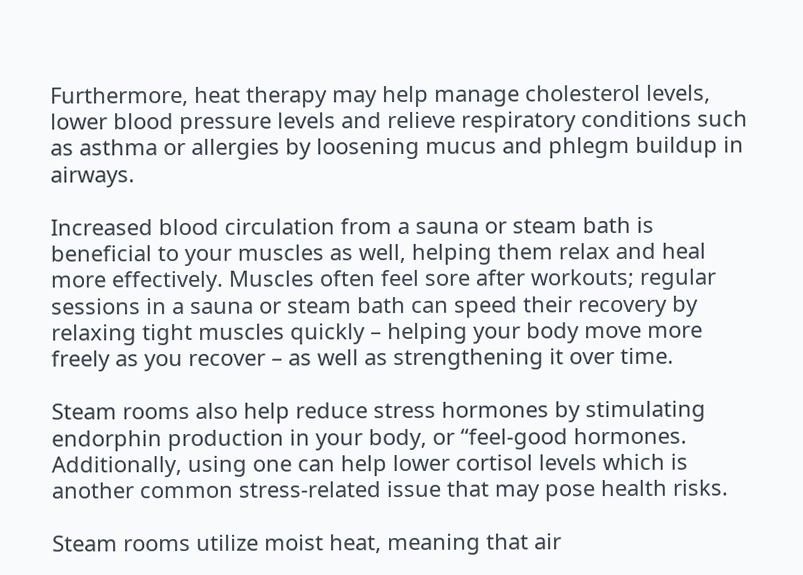Furthermore, heat therapy may help manage cholesterol levels, lower blood pressure levels and relieve respiratory conditions such as asthma or allergies by loosening mucus and phlegm buildup in airways.

Increased blood circulation from a sauna or steam bath is beneficial to your muscles as well, helping them relax and heal more effectively. Muscles often feel sore after workouts; regular sessions in a sauna or steam bath can speed their recovery by relaxing tight muscles quickly – helping your body move more freely as you recover – as well as strengthening it over time.

Steam rooms also help reduce stress hormones by stimulating endorphin production in your body, or “feel-good hormones. Additionally, using one can help lower cortisol levels which is another common stress-related issue that may pose health risks.

Steam rooms utilize moist heat, meaning that air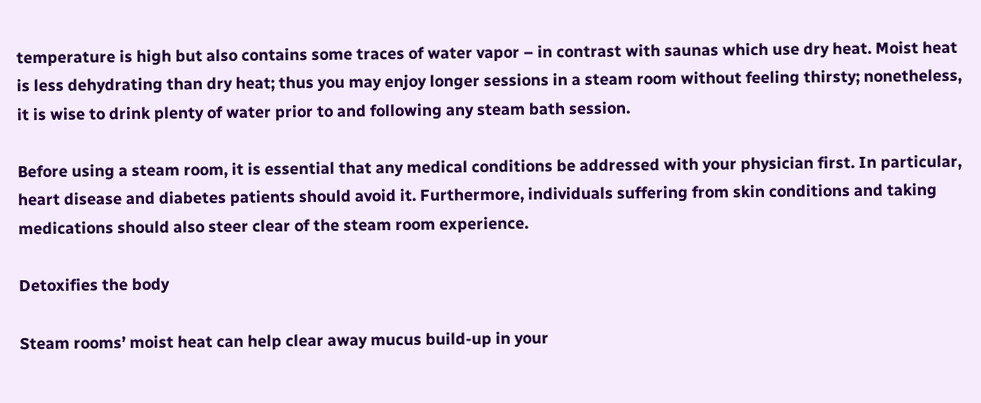temperature is high but also contains some traces of water vapor – in contrast with saunas which use dry heat. Moist heat is less dehydrating than dry heat; thus you may enjoy longer sessions in a steam room without feeling thirsty; nonetheless, it is wise to drink plenty of water prior to and following any steam bath session.

Before using a steam room, it is essential that any medical conditions be addressed with your physician first. In particular, heart disease and diabetes patients should avoid it. Furthermore, individuals suffering from skin conditions and taking medications should also steer clear of the steam room experience.

Detoxifies the body

Steam rooms’ moist heat can help clear away mucus build-up in your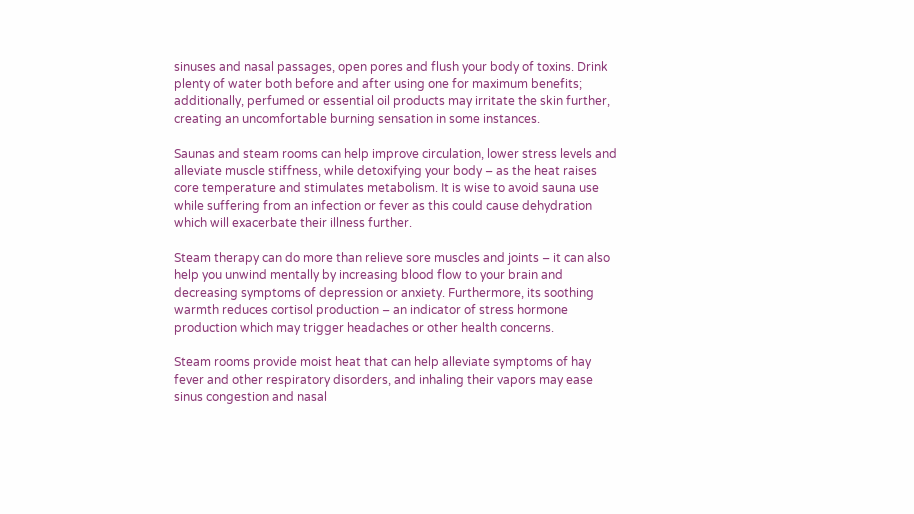sinuses and nasal passages, open pores and flush your body of toxins. Drink plenty of water both before and after using one for maximum benefits; additionally, perfumed or essential oil products may irritate the skin further, creating an uncomfortable burning sensation in some instances.

Saunas and steam rooms can help improve circulation, lower stress levels and alleviate muscle stiffness, while detoxifying your body – as the heat raises core temperature and stimulates metabolism. It is wise to avoid sauna use while suffering from an infection or fever as this could cause dehydration which will exacerbate their illness further.

Steam therapy can do more than relieve sore muscles and joints – it can also help you unwind mentally by increasing blood flow to your brain and decreasing symptoms of depression or anxiety. Furthermore, its soothing warmth reduces cortisol production – an indicator of stress hormone production which may trigger headaches or other health concerns.

Steam rooms provide moist heat that can help alleviate symptoms of hay fever and other respiratory disorders, and inhaling their vapors may ease sinus congestion and nasal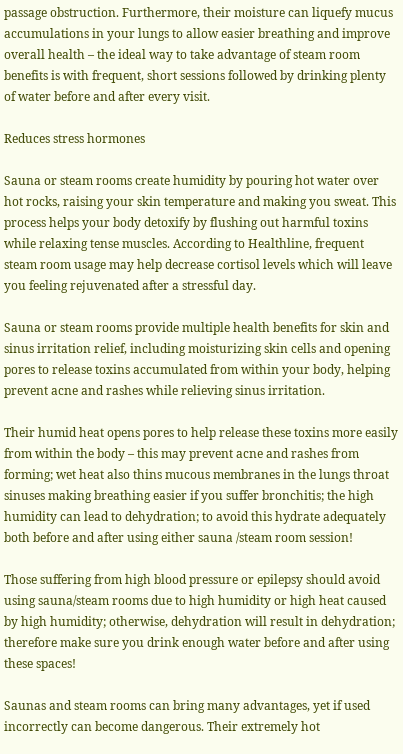passage obstruction. Furthermore, their moisture can liquefy mucus accumulations in your lungs to allow easier breathing and improve overall health – the ideal way to take advantage of steam room benefits is with frequent, short sessions followed by drinking plenty of water before and after every visit.

Reduces stress hormones

Sauna or steam rooms create humidity by pouring hot water over hot rocks, raising your skin temperature and making you sweat. This process helps your body detoxify by flushing out harmful toxins while relaxing tense muscles. According to Healthline, frequent steam room usage may help decrease cortisol levels which will leave you feeling rejuvenated after a stressful day.

Sauna or steam rooms provide multiple health benefits for skin and sinus irritation relief, including moisturizing skin cells and opening pores to release toxins accumulated from within your body, helping prevent acne and rashes while relieving sinus irritation.

Their humid heat opens pores to help release these toxins more easily from within the body – this may prevent acne and rashes from forming; wet heat also thins mucous membranes in the lungs throat sinuses making breathing easier if you suffer bronchitis; the high humidity can lead to dehydration; to avoid this hydrate adequately both before and after using either sauna /steam room session!

Those suffering from high blood pressure or epilepsy should avoid using sauna/steam rooms due to high humidity or high heat caused by high humidity; otherwise, dehydration will result in dehydration; therefore make sure you drink enough water before and after using these spaces!

Saunas and steam rooms can bring many advantages, yet if used incorrectly can become dangerous. Their extremely hot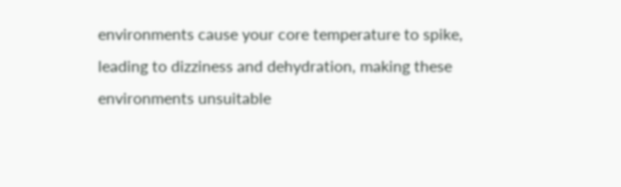environments cause your core temperature to spike, leading to dizziness and dehydration, making these environments unsuitable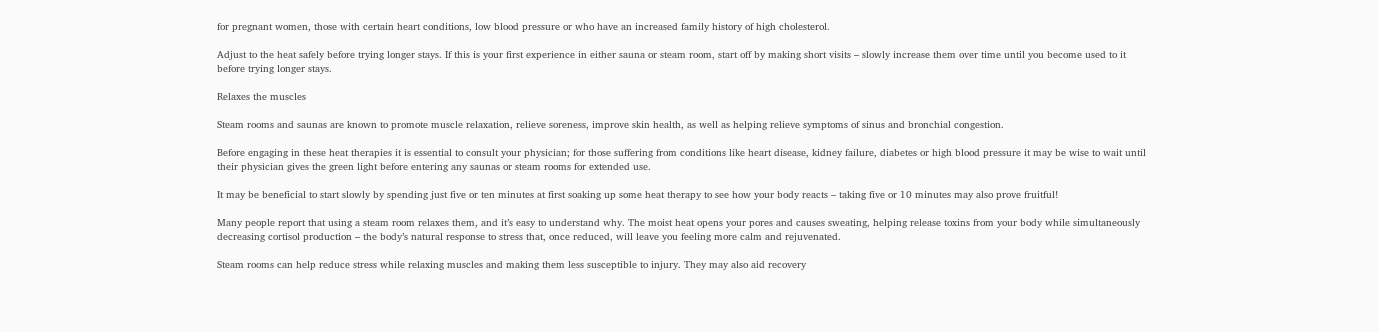for pregnant women, those with certain heart conditions, low blood pressure or who have an increased family history of high cholesterol.

Adjust to the heat safely before trying longer stays. If this is your first experience in either sauna or steam room, start off by making short visits – slowly increase them over time until you become used to it before trying longer stays.

Relaxes the muscles

Steam rooms and saunas are known to promote muscle relaxation, relieve soreness, improve skin health, as well as helping relieve symptoms of sinus and bronchial congestion.

Before engaging in these heat therapies it is essential to consult your physician; for those suffering from conditions like heart disease, kidney failure, diabetes or high blood pressure it may be wise to wait until their physician gives the green light before entering any saunas or steam rooms for extended use.

It may be beneficial to start slowly by spending just five or ten minutes at first soaking up some heat therapy to see how your body reacts – taking five or 10 minutes may also prove fruitful!

Many people report that using a steam room relaxes them, and it’s easy to understand why. The moist heat opens your pores and causes sweating, helping release toxins from your body while simultaneously decreasing cortisol production – the body’s natural response to stress that, once reduced, will leave you feeling more calm and rejuvenated.

Steam rooms can help reduce stress while relaxing muscles and making them less susceptible to injury. They may also aid recovery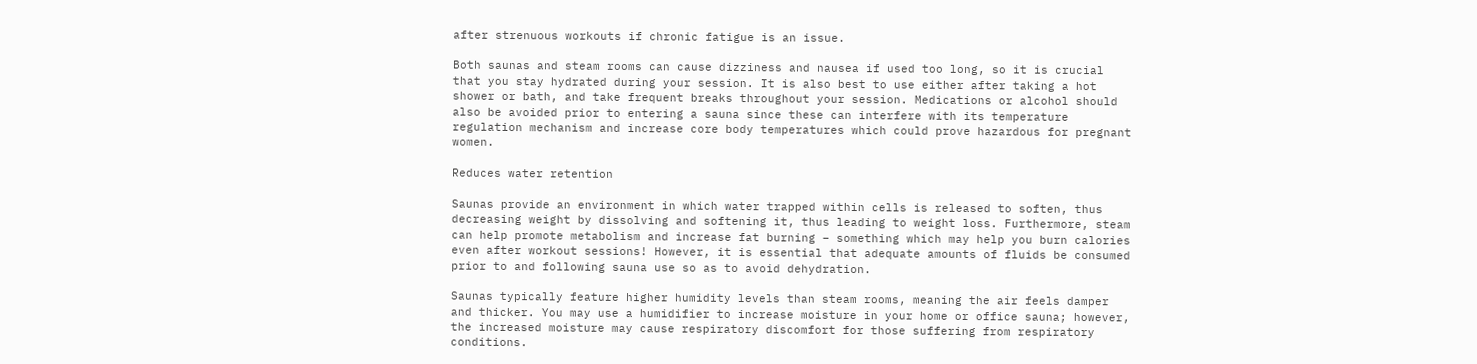after strenuous workouts if chronic fatigue is an issue.

Both saunas and steam rooms can cause dizziness and nausea if used too long, so it is crucial that you stay hydrated during your session. It is also best to use either after taking a hot shower or bath, and take frequent breaks throughout your session. Medications or alcohol should also be avoided prior to entering a sauna since these can interfere with its temperature regulation mechanism and increase core body temperatures which could prove hazardous for pregnant women.

Reduces water retention

Saunas provide an environment in which water trapped within cells is released to soften, thus decreasing weight by dissolving and softening it, thus leading to weight loss. Furthermore, steam can help promote metabolism and increase fat burning – something which may help you burn calories even after workout sessions! However, it is essential that adequate amounts of fluids be consumed prior to and following sauna use so as to avoid dehydration.

Saunas typically feature higher humidity levels than steam rooms, meaning the air feels damper and thicker. You may use a humidifier to increase moisture in your home or office sauna; however, the increased moisture may cause respiratory discomfort for those suffering from respiratory conditions.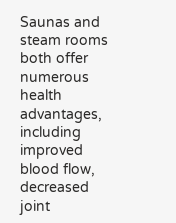Saunas and steam rooms both offer numerous health advantages, including improved blood flow, decreased joint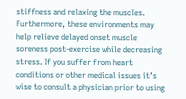stiffness and relaxing the muscles. Furthermore, these environments may help relieve delayed onset muscle soreness post-exercise while decreasing stress. If you suffer from heart conditions or other medical issues it’s wise to consult a physician prior to using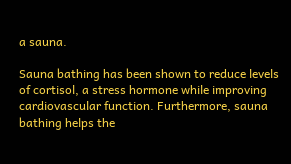a sauna.

Sauna bathing has been shown to reduce levels of cortisol, a stress hormone while improving cardiovascular function. Furthermore, sauna bathing helps the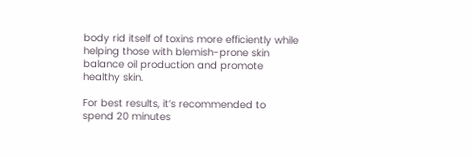body rid itself of toxins more efficiently while helping those with blemish-prone skin balance oil production and promote healthy skin.

For best results, it’s recommended to spend 20 minutes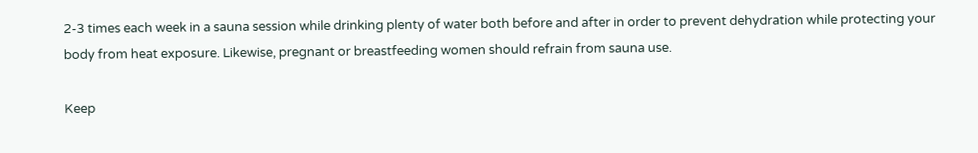2-3 times each week in a sauna session while drinking plenty of water both before and after in order to prevent dehydration while protecting your body from heat exposure. Likewise, pregnant or breastfeeding women should refrain from sauna use.

Keep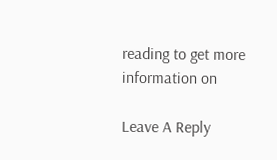reading to get more information on

Leave A Reply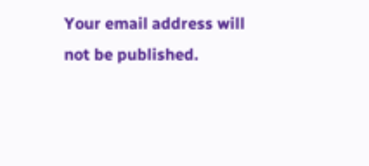Your email address will not be published.